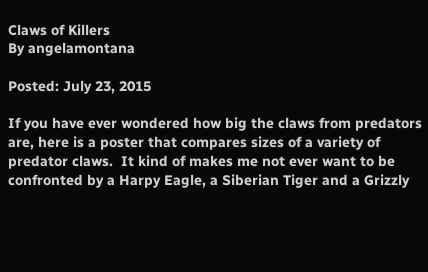Claws of Killers
By angelamontana

Posted: July 23, 2015

If you have ever wondered how big the claws from predators are, here is a poster that compares sizes of a variety of predator claws.  It kind of makes me not ever want to be confronted by a Harpy Eagle, a Siberian Tiger and a Grizzly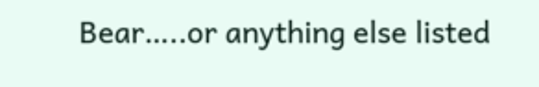Bear…..or anything else listed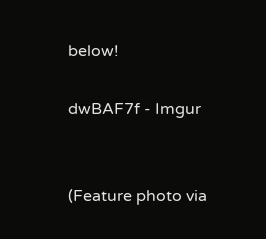below!

dwBAF7f - Imgur


(Feature photo via